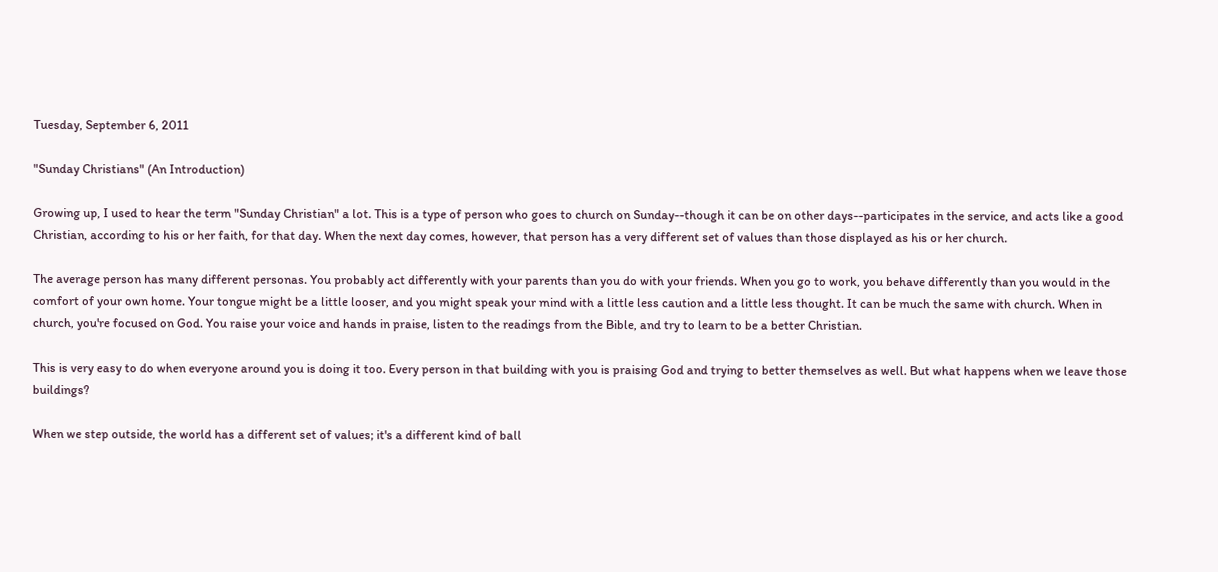Tuesday, September 6, 2011

"Sunday Christians" (An Introduction)

Growing up, I used to hear the term "Sunday Christian" a lot. This is a type of person who goes to church on Sunday--though it can be on other days--participates in the service, and acts like a good Christian, according to his or her faith, for that day. When the next day comes, however, that person has a very different set of values than those displayed as his or her church.

The average person has many different personas. You probably act differently with your parents than you do with your friends. When you go to work, you behave differently than you would in the comfort of your own home. Your tongue might be a little looser, and you might speak your mind with a little less caution and a little less thought. It can be much the same with church. When in church, you're focused on God. You raise your voice and hands in praise, listen to the readings from the Bible, and try to learn to be a better Christian.

This is very easy to do when everyone around you is doing it too. Every person in that building with you is praising God and trying to better themselves as well. But what happens when we leave those buildings?

When we step outside, the world has a different set of values; it's a different kind of ball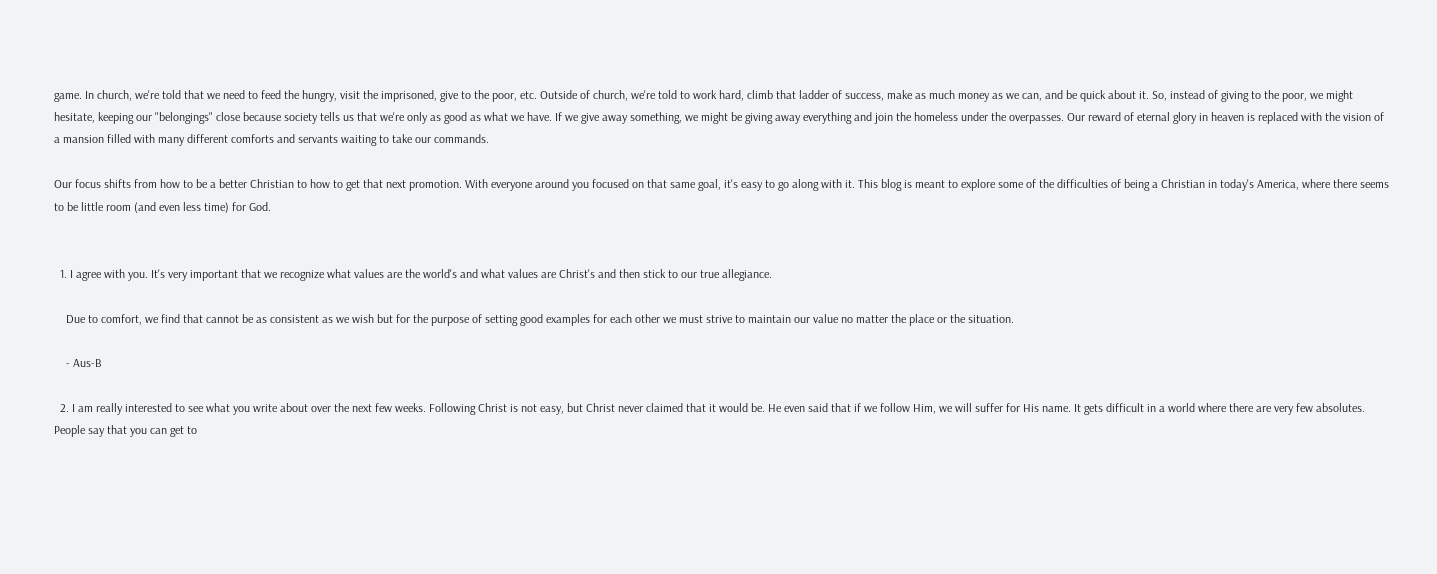game. In church, we're told that we need to feed the hungry, visit the imprisoned, give to the poor, etc. Outside of church, we're told to work hard, climb that ladder of success, make as much money as we can, and be quick about it. So, instead of giving to the poor, we might hesitate, keeping our "belongings" close because society tells us that we're only as good as what we have. If we give away something, we might be giving away everything and join the homeless under the overpasses. Our reward of eternal glory in heaven is replaced with the vision of a mansion filled with many different comforts and servants waiting to take our commands.

Our focus shifts from how to be a better Christian to how to get that next promotion. With everyone around you focused on that same goal, it's easy to go along with it. This blog is meant to explore some of the difficulties of being a Christian in today's America, where there seems to be little room (and even less time) for God.


  1. I agree with you. It's very important that we recognize what values are the world's and what values are Christ's and then stick to our true allegiance.

    Due to comfort, we find that cannot be as consistent as we wish but for the purpose of setting good examples for each other we must strive to maintain our value no matter the place or the situation.

    - Aus-B

  2. I am really interested to see what you write about over the next few weeks. Following Christ is not easy, but Christ never claimed that it would be. He even said that if we follow Him, we will suffer for His name. It gets difficult in a world where there are very few absolutes. People say that you can get to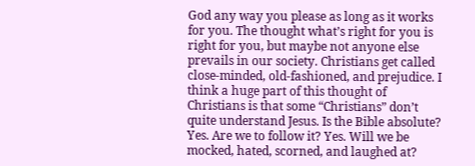God any way you please as long as it works for you. The thought what’s right for you is right for you, but maybe not anyone else prevails in our society. Christians get called close-minded, old-fashioned, and prejudice. I think a huge part of this thought of Christians is that some “Christians” don’t quite understand Jesus. Is the Bible absolute? Yes. Are we to follow it? Yes. Will we be mocked, hated, scorned, and laughed at?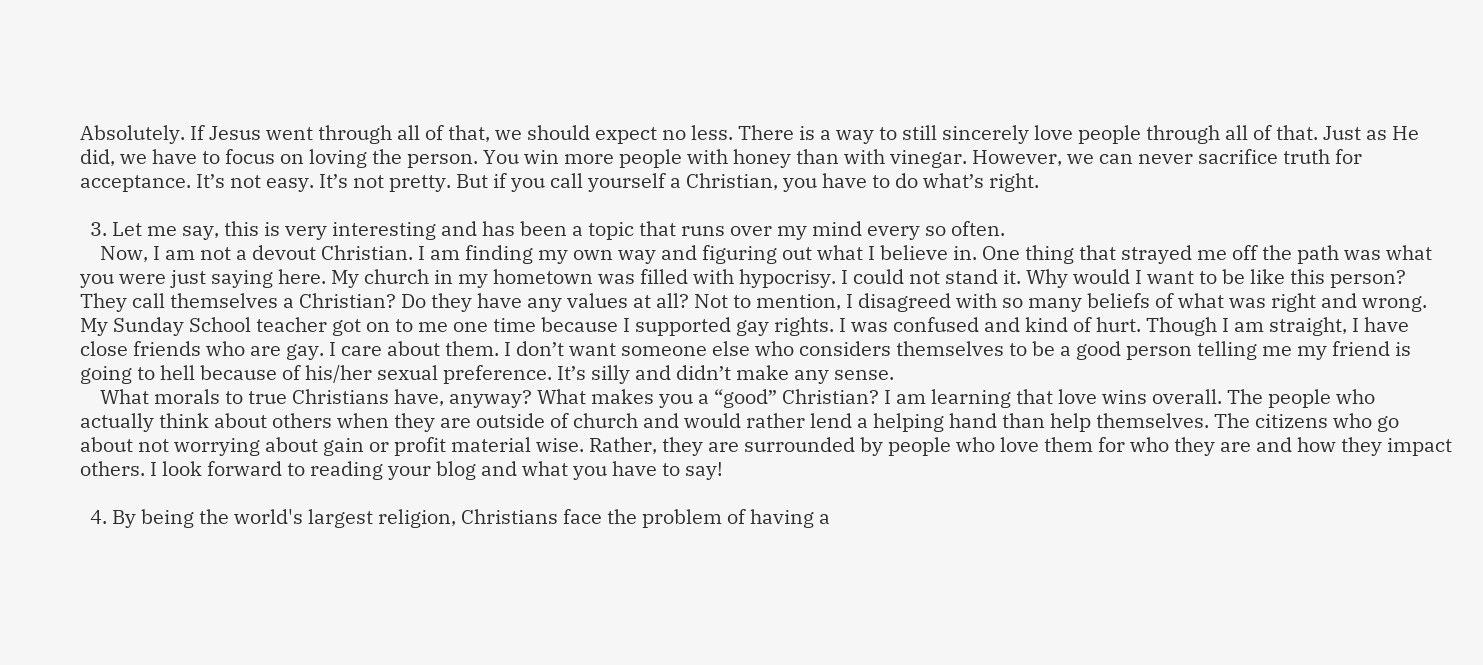Absolutely. If Jesus went through all of that, we should expect no less. There is a way to still sincerely love people through all of that. Just as He did, we have to focus on loving the person. You win more people with honey than with vinegar. However, we can never sacrifice truth for acceptance. It’s not easy. It’s not pretty. But if you call yourself a Christian, you have to do what’s right.

  3. Let me say, this is very interesting and has been a topic that runs over my mind every so often.
    Now, I am not a devout Christian. I am finding my own way and figuring out what I believe in. One thing that strayed me off the path was what you were just saying here. My church in my hometown was filled with hypocrisy. I could not stand it. Why would I want to be like this person? They call themselves a Christian? Do they have any values at all? Not to mention, I disagreed with so many beliefs of what was right and wrong. My Sunday School teacher got on to me one time because I supported gay rights. I was confused and kind of hurt. Though I am straight, I have close friends who are gay. I care about them. I don’t want someone else who considers themselves to be a good person telling me my friend is going to hell because of his/her sexual preference. It’s silly and didn’t make any sense.
    What morals to true Christians have, anyway? What makes you a “good” Christian? I am learning that love wins overall. The people who actually think about others when they are outside of church and would rather lend a helping hand than help themselves. The citizens who go about not worrying about gain or profit material wise. Rather, they are surrounded by people who love them for who they are and how they impact others. I look forward to reading your blog and what you have to say!

  4. By being the world's largest religion, Christians face the problem of having a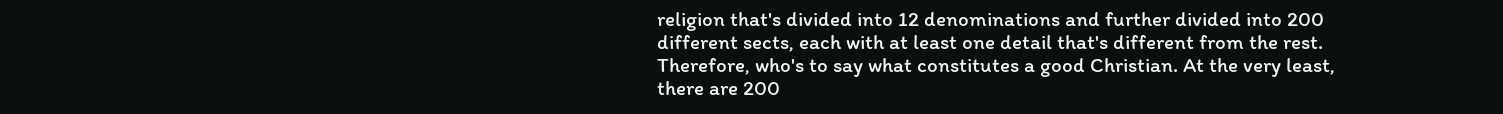religion that's divided into 12 denominations and further divided into 200 different sects, each with at least one detail that's different from the rest. Therefore, who's to say what constitutes a good Christian. At the very least, there are 200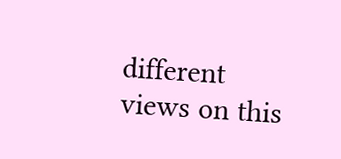different views on this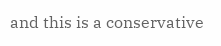and this is a conservative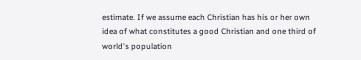estimate. If we assume each Christian has his or her own idea of what constitutes a good Christian and one third of world's population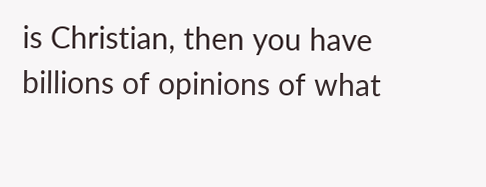is Christian, then you have billions of opinions of what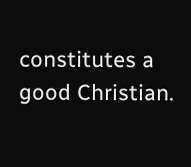constitutes a good Christian.